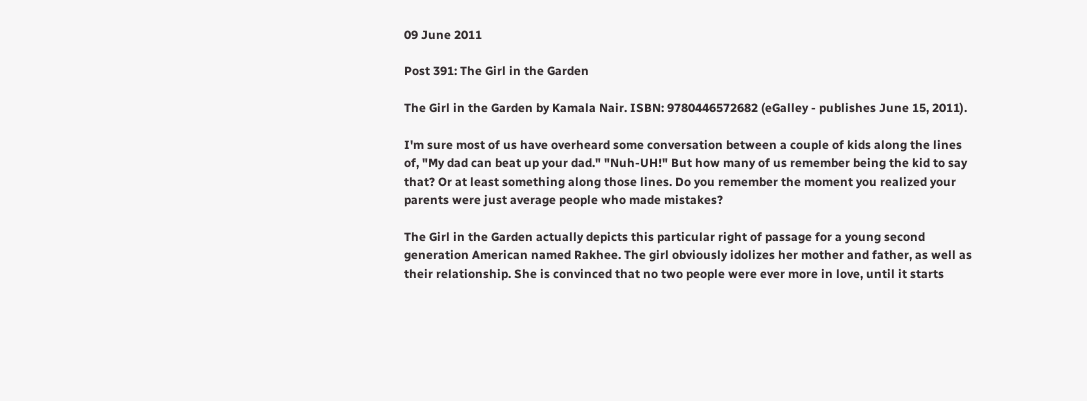09 June 2011

Post 391: The Girl in the Garden

The Girl in the Garden by Kamala Nair. ISBN: 9780446572682 (eGalley - publishes June 15, 2011).

I'm sure most of us have overheard some conversation between a couple of kids along the lines of, "My dad can beat up your dad." "Nuh-UH!" But how many of us remember being the kid to say that? Or at least something along those lines. Do you remember the moment you realized your parents were just average people who made mistakes?

The Girl in the Garden actually depicts this particular right of passage for a young second generation American named Rakhee. The girl obviously idolizes her mother and father, as well as their relationship. She is convinced that no two people were ever more in love, until it starts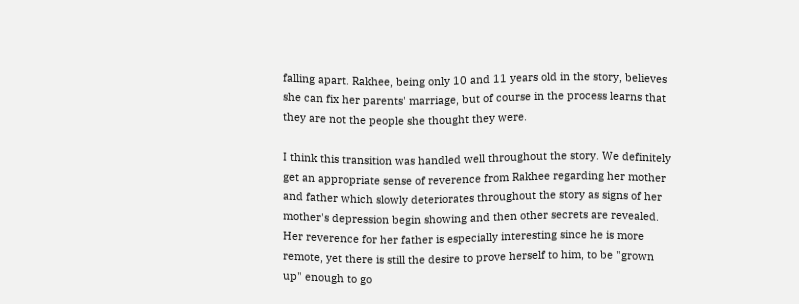falling apart. Rakhee, being only 10 and 11 years old in the story, believes she can fix her parents' marriage, but of course in the process learns that they are not the people she thought they were.

I think this transition was handled well throughout the story. We definitely get an appropriate sense of reverence from Rakhee regarding her mother and father which slowly deteriorates throughout the story as signs of her mother's depression begin showing and then other secrets are revealed. Her reverence for her father is especially interesting since he is more remote, yet there is still the desire to prove herself to him, to be "grown up" enough to go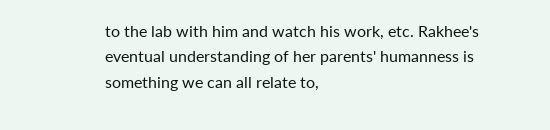to the lab with him and watch his work, etc. Rakhee's eventual understanding of her parents' humanness is something we can all relate to,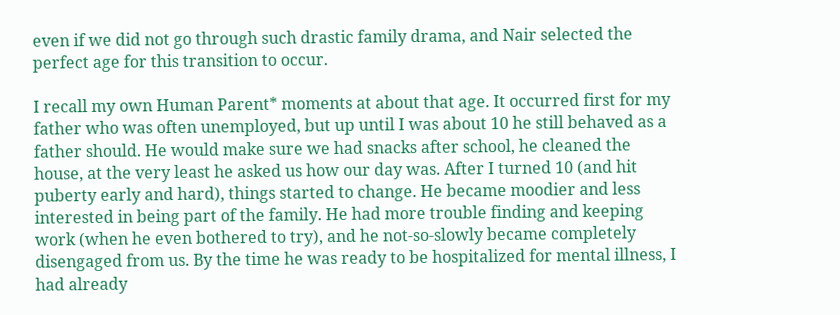even if we did not go through such drastic family drama, and Nair selected the perfect age for this transition to occur.

I recall my own Human Parent* moments at about that age. It occurred first for my father who was often unemployed, but up until I was about 10 he still behaved as a father should. He would make sure we had snacks after school, he cleaned the house, at the very least he asked us how our day was. After I turned 10 (and hit puberty early and hard), things started to change. He became moodier and less interested in being part of the family. He had more trouble finding and keeping work (when he even bothered to try), and he not-so-slowly became completely disengaged from us. By the time he was ready to be hospitalized for mental illness, I had already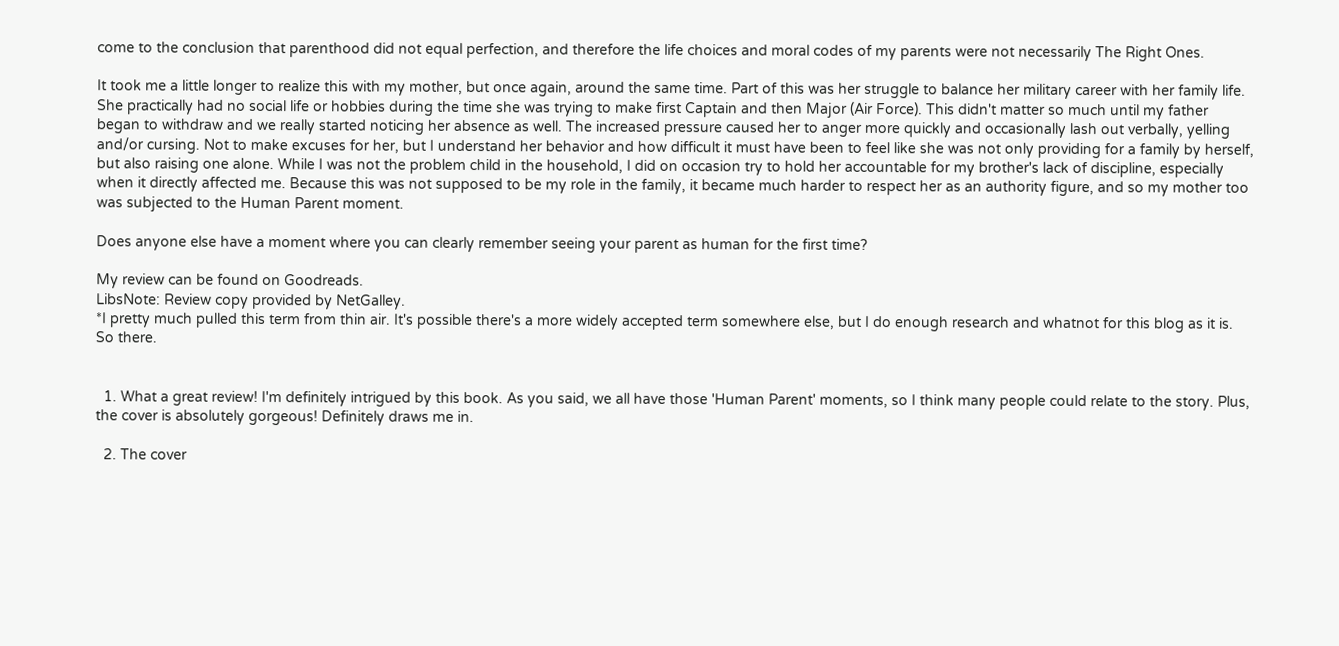come to the conclusion that parenthood did not equal perfection, and therefore the life choices and moral codes of my parents were not necessarily The Right Ones.

It took me a little longer to realize this with my mother, but once again, around the same time. Part of this was her struggle to balance her military career with her family life. She practically had no social life or hobbies during the time she was trying to make first Captain and then Major (Air Force). This didn't matter so much until my father began to withdraw and we really started noticing her absence as well. The increased pressure caused her to anger more quickly and occasionally lash out verbally, yelling and/or cursing. Not to make excuses for her, but I understand her behavior and how difficult it must have been to feel like she was not only providing for a family by herself, but also raising one alone. While I was not the problem child in the household, I did on occasion try to hold her accountable for my brother's lack of discipline, especially when it directly affected me. Because this was not supposed to be my role in the family, it became much harder to respect her as an authority figure, and so my mother too was subjected to the Human Parent moment.

Does anyone else have a moment where you can clearly remember seeing your parent as human for the first time?

My review can be found on Goodreads.
LibsNote: Review copy provided by NetGalley.
*I pretty much pulled this term from thin air. It's possible there's a more widely accepted term somewhere else, but I do enough research and whatnot for this blog as it is. So there.


  1. What a great review! I'm definitely intrigued by this book. As you said, we all have those 'Human Parent' moments, so I think many people could relate to the story. Plus, the cover is absolutely gorgeous! Definitely draws me in.

  2. The cover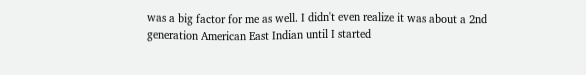was a big factor for me as well. I didn't even realize it was about a 2nd generation American East Indian until I started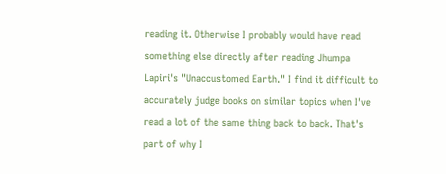reading it. Otherwise I probably would have read something else directly after reading Jhumpa Lapiri's "Unaccustomed Earth." I find it difficult to accurately judge books on similar topics when I've read a lot of the same thing back to back. That's part of why I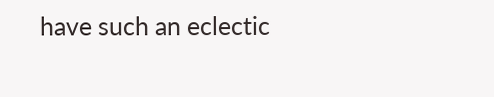have such an eclectic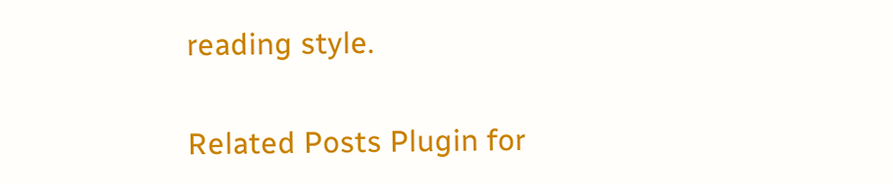reading style.


Related Posts Plugin for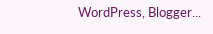WordPress, Blogger...